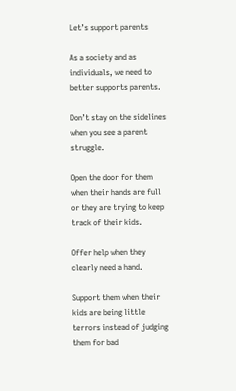Let’s support parents

As a society and as individuals, we need to better supports parents.

Don’t stay on the sidelines when you see a parent struggle.

Open the door for them when their hands are full or they are trying to keep track of their kids.

Offer help when they clearly need a hand.

Support them when their kids are being little terrors instead of judging them for bad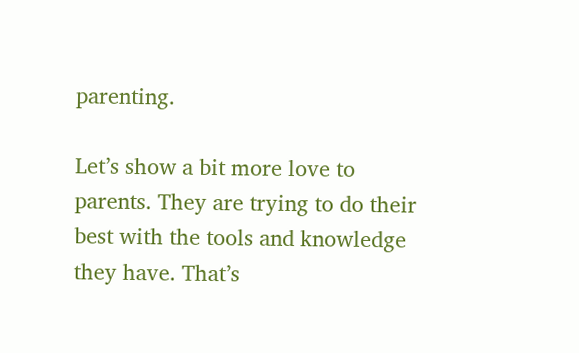parenting.

Let’s show a bit more love to parents. They are trying to do their best with the tools and knowledge they have. That’s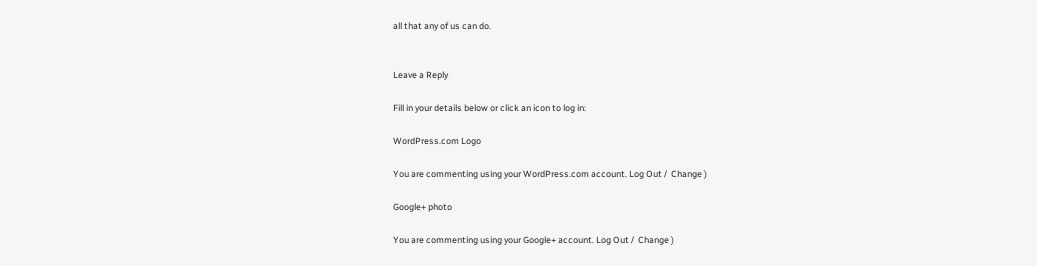all that any of us can do.


Leave a Reply

Fill in your details below or click an icon to log in:

WordPress.com Logo

You are commenting using your WordPress.com account. Log Out /  Change )

Google+ photo

You are commenting using your Google+ account. Log Out /  Change )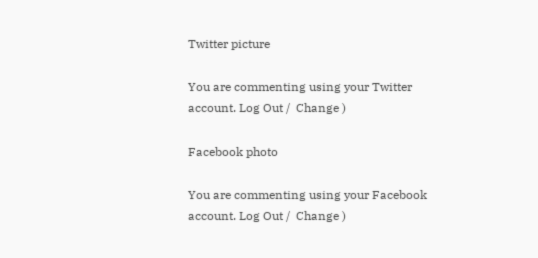Twitter picture

You are commenting using your Twitter account. Log Out /  Change )

Facebook photo

You are commenting using your Facebook account. Log Out /  Change )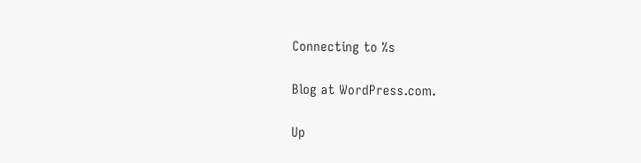Connecting to %s

Blog at WordPress.com.

Up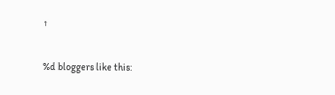↑

%d bloggers like this: